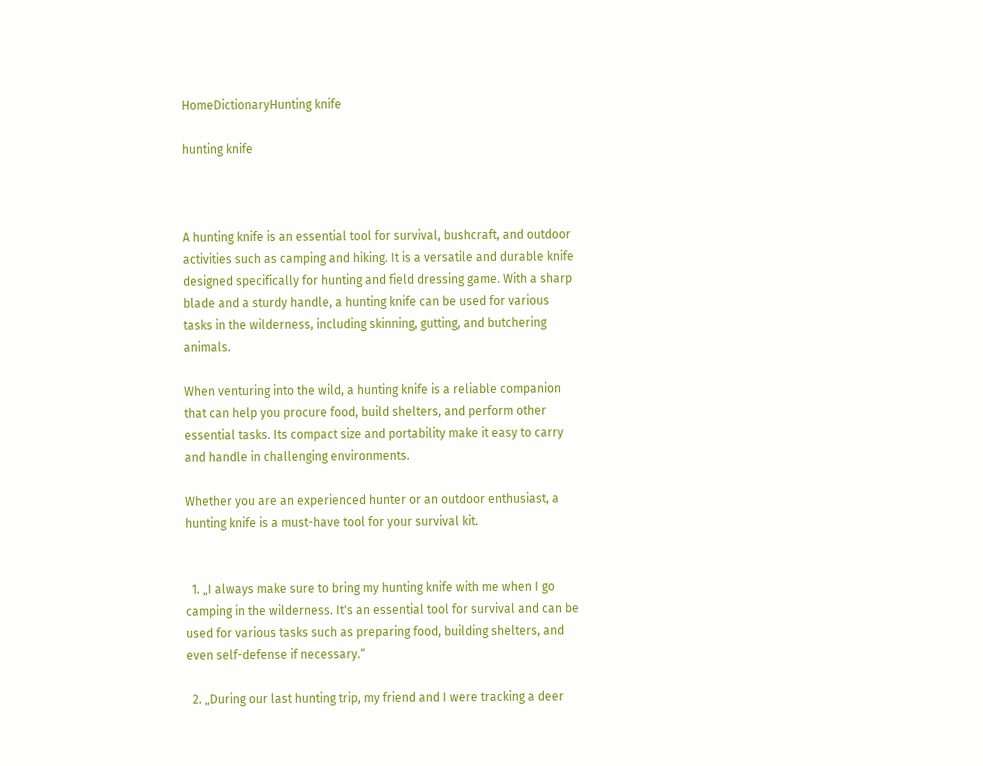HomeDictionaryHunting knife

hunting knife



A hunting knife is an essential tool for survival, bushcraft, and outdoor activities such as camping and hiking. It is a versatile and durable knife designed specifically for hunting and field dressing game. With a sharp blade and a sturdy handle, a hunting knife can be used for various tasks in the wilderness, including skinning, gutting, and butchering animals.

When venturing into the wild, a hunting knife is a reliable companion that can help you procure food, build shelters, and perform other essential tasks. Its compact size and portability make it easy to carry and handle in challenging environments.

Whether you are an experienced hunter or an outdoor enthusiast, a hunting knife is a must-have tool for your survival kit.


  1. „I always make sure to bring my hunting knife with me when I go camping in the wilderness. It's an essential tool for survival and can be used for various tasks such as preparing food, building shelters, and even self-defense if necessary.“

  2. „During our last hunting trip, my friend and I were tracking a deer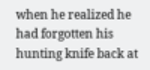when he realized he had forgotten his hunting knife back at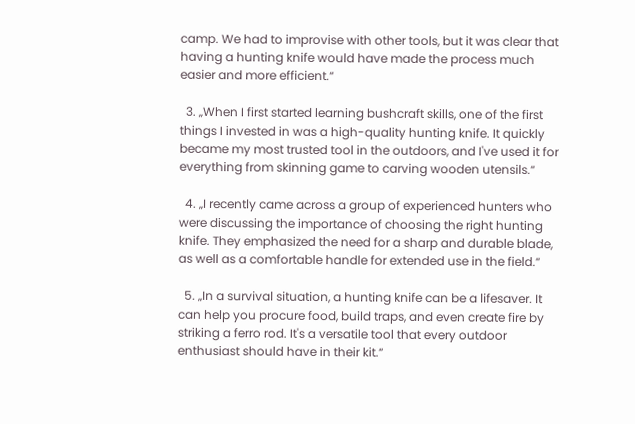camp. We had to improvise with other tools, but it was clear that having a hunting knife would have made the process much easier and more efficient.“

  3. „When I first started learning bushcraft skills, one of the first things I invested in was a high-quality hunting knife. It quickly became my most trusted tool in the outdoors, and I've used it for everything from skinning game to carving wooden utensils.“

  4. „I recently came across a group of experienced hunters who were discussing the importance of choosing the right hunting knife. They emphasized the need for a sharp and durable blade, as well as a comfortable handle for extended use in the field.“

  5. „In a survival situation, a hunting knife can be a lifesaver. It can help you procure food, build traps, and even create fire by striking a ferro rod. It's a versatile tool that every outdoor enthusiast should have in their kit.“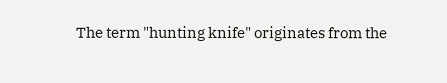The term "hunting knife" originates from the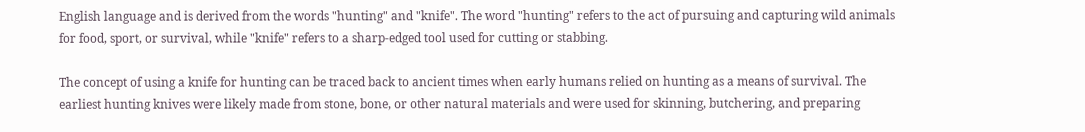English language and is derived from the words "hunting" and "knife". The word "hunting" refers to the act of pursuing and capturing wild animals for food, sport, or survival, while "knife" refers to a sharp-edged tool used for cutting or stabbing.

The concept of using a knife for hunting can be traced back to ancient times when early humans relied on hunting as a means of survival. The earliest hunting knives were likely made from stone, bone, or other natural materials and were used for skinning, butchering, and preparing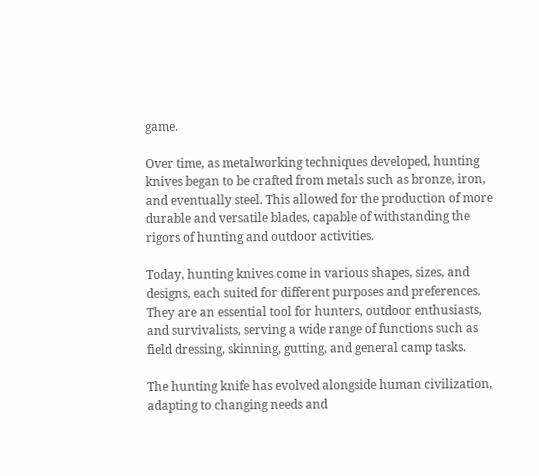game.

Over time, as metalworking techniques developed, hunting knives began to be crafted from metals such as bronze, iron, and eventually steel. This allowed for the production of more durable and versatile blades, capable of withstanding the rigors of hunting and outdoor activities.

Today, hunting knives come in various shapes, sizes, and designs, each suited for different purposes and preferences. They are an essential tool for hunters, outdoor enthusiasts, and survivalists, serving a wide range of functions such as field dressing, skinning, gutting, and general camp tasks.

The hunting knife has evolved alongside human civilization, adapting to changing needs and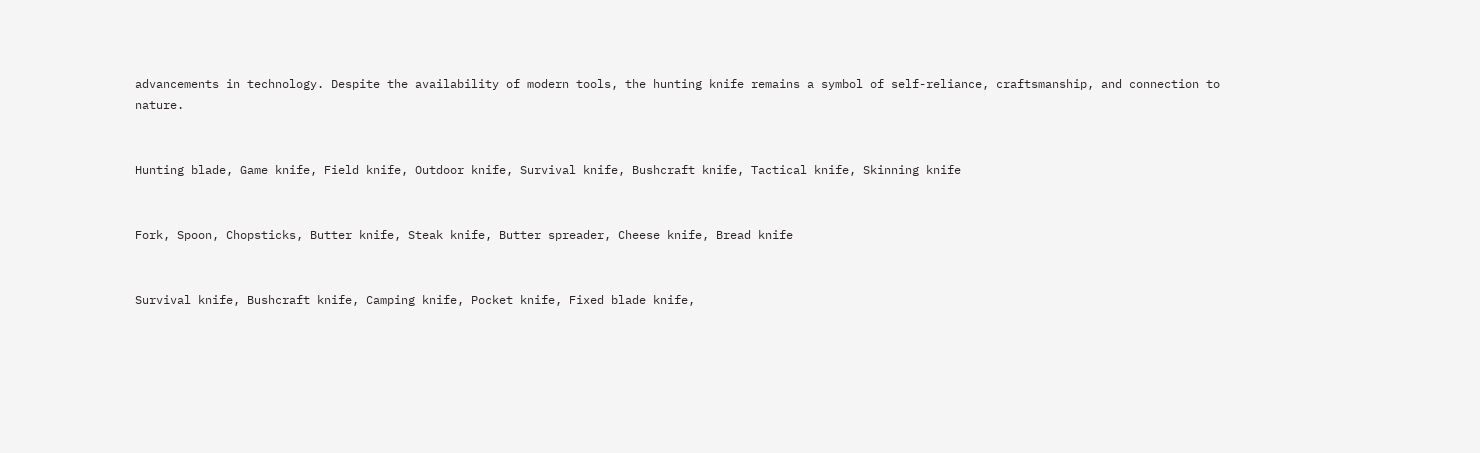advancements in technology. Despite the availability of modern tools, the hunting knife remains a symbol of self-reliance, craftsmanship, and connection to nature.


Hunting blade, Game knife, Field knife, Outdoor knife, Survival knife, Bushcraft knife, Tactical knife, Skinning knife


Fork, Spoon, Chopsticks, Butter knife, Steak knife, Butter spreader, Cheese knife, Bread knife


Survival knife, Bushcraft knife, Camping knife, Pocket knife, Fixed blade knife,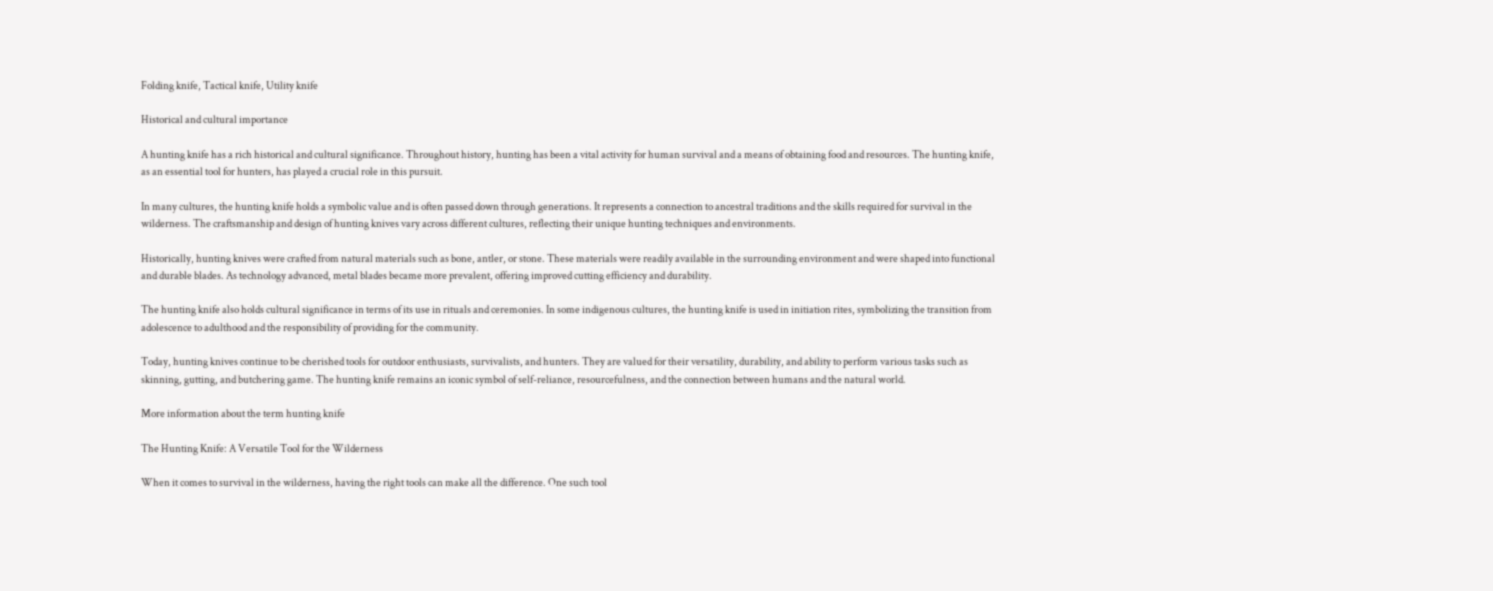Folding knife, Tactical knife, Utility knife

Historical and cultural importance

A hunting knife has a rich historical and cultural significance. Throughout history, hunting has been a vital activity for human survival and a means of obtaining food and resources. The hunting knife, as an essential tool for hunters, has played a crucial role in this pursuit.

In many cultures, the hunting knife holds a symbolic value and is often passed down through generations. It represents a connection to ancestral traditions and the skills required for survival in the wilderness. The craftsmanship and design of hunting knives vary across different cultures, reflecting their unique hunting techniques and environments.

Historically, hunting knives were crafted from natural materials such as bone, antler, or stone. These materials were readily available in the surrounding environment and were shaped into functional and durable blades. As technology advanced, metal blades became more prevalent, offering improved cutting efficiency and durability.

The hunting knife also holds cultural significance in terms of its use in rituals and ceremonies. In some indigenous cultures, the hunting knife is used in initiation rites, symbolizing the transition from adolescence to adulthood and the responsibility of providing for the community.

Today, hunting knives continue to be cherished tools for outdoor enthusiasts, survivalists, and hunters. They are valued for their versatility, durability, and ability to perform various tasks such as skinning, gutting, and butchering game. The hunting knife remains an iconic symbol of self-reliance, resourcefulness, and the connection between humans and the natural world.

More information about the term hunting knife

The Hunting Knife: A Versatile Tool for the Wilderness

When it comes to survival in the wilderness, having the right tools can make all the difference. One such tool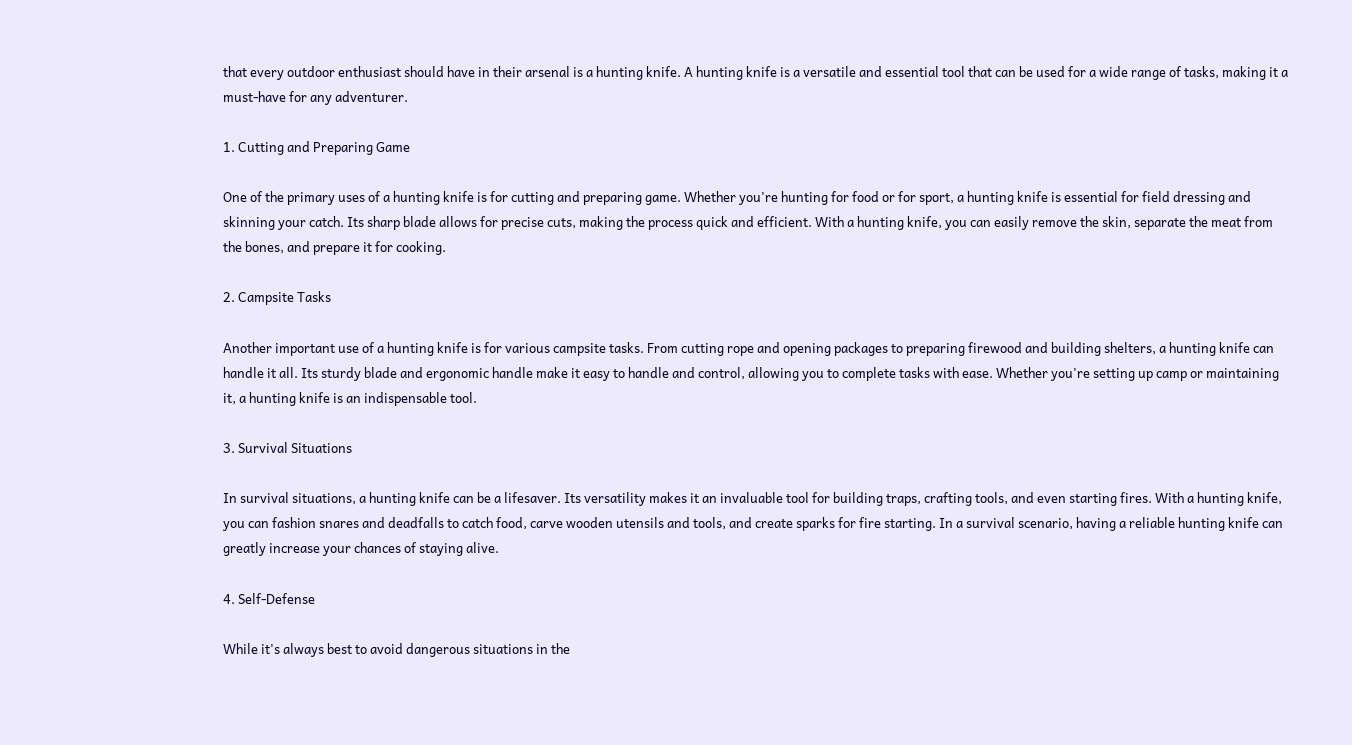that every outdoor enthusiast should have in their arsenal is a hunting knife. A hunting knife is a versatile and essential tool that can be used for a wide range of tasks, making it a must-have for any adventurer.

1. Cutting and Preparing Game

One of the primary uses of a hunting knife is for cutting and preparing game. Whether you're hunting for food or for sport, a hunting knife is essential for field dressing and skinning your catch. Its sharp blade allows for precise cuts, making the process quick and efficient. With a hunting knife, you can easily remove the skin, separate the meat from the bones, and prepare it for cooking.

2. Campsite Tasks

Another important use of a hunting knife is for various campsite tasks. From cutting rope and opening packages to preparing firewood and building shelters, a hunting knife can handle it all. Its sturdy blade and ergonomic handle make it easy to handle and control, allowing you to complete tasks with ease. Whether you're setting up camp or maintaining it, a hunting knife is an indispensable tool.

3. Survival Situations

In survival situations, a hunting knife can be a lifesaver. Its versatility makes it an invaluable tool for building traps, crafting tools, and even starting fires. With a hunting knife, you can fashion snares and deadfalls to catch food, carve wooden utensils and tools, and create sparks for fire starting. In a survival scenario, having a reliable hunting knife can greatly increase your chances of staying alive.

4. Self-Defense

While it's always best to avoid dangerous situations in the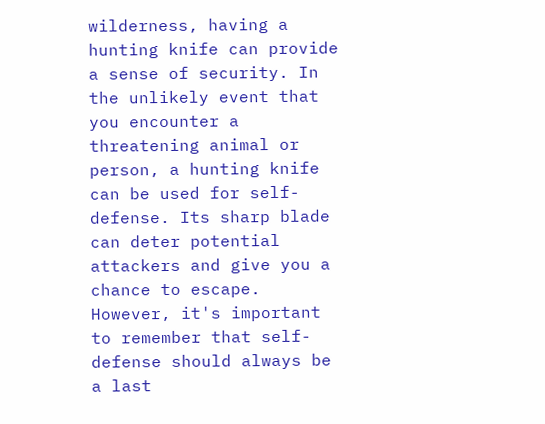wilderness, having a hunting knife can provide a sense of security. In the unlikely event that you encounter a threatening animal or person, a hunting knife can be used for self-defense. Its sharp blade can deter potential attackers and give you a chance to escape. However, it's important to remember that self-defense should always be a last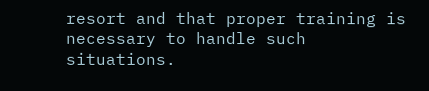resort and that proper training is necessary to handle such situations.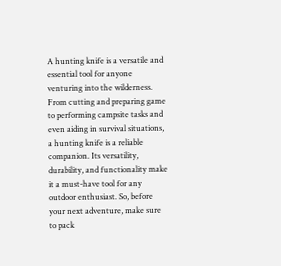A hunting knife is a versatile and essential tool for anyone venturing into the wilderness. From cutting and preparing game to performing campsite tasks and even aiding in survival situations, a hunting knife is a reliable companion. Its versatility, durability, and functionality make it a must-have tool for any outdoor enthusiast. So, before your next adventure, make sure to pack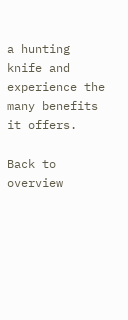a hunting knife and experience the many benefits it offers.

Back to overview